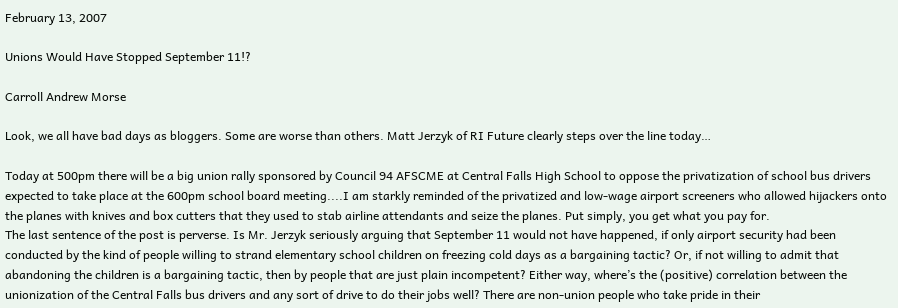February 13, 2007

Unions Would Have Stopped September 11!?

Carroll Andrew Morse

Look, we all have bad days as bloggers. Some are worse than others. Matt Jerzyk of RI Future clearly steps over the line today…

Today at 500pm there will be a big union rally sponsored by Council 94 AFSCME at Central Falls High School to oppose the privatization of school bus drivers expected to take place at the 600pm school board meeting....I am starkly reminded of the privatized and low-wage airport screeners who allowed hijackers onto the planes with knives and box cutters that they used to stab airline attendants and seize the planes. Put simply, you get what you pay for.
The last sentence of the post is perverse. Is Mr. Jerzyk seriously arguing that September 11 would not have happened, if only airport security had been conducted by the kind of people willing to strand elementary school children on freezing cold days as a bargaining tactic? Or, if not willing to admit that abandoning the children is a bargaining tactic, then by people that are just plain incompetent? Either way, where’s the (positive) correlation between the unionization of the Central Falls bus drivers and any sort of drive to do their jobs well? There are non-union people who take pride in their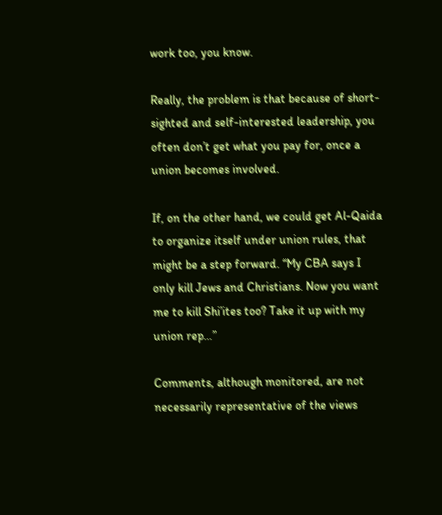work too, you know.

Really, the problem is that because of short-sighted and self-interested leadership, you often don’t get what you pay for, once a union becomes involved.

If, on the other hand, we could get Al-Qaida to organize itself under union rules, that might be a step forward. “My CBA says I only kill Jews and Christians. Now you want me to kill Shi’ites too? Take it up with my union rep…”

Comments, although monitored, are not necessarily representative of the views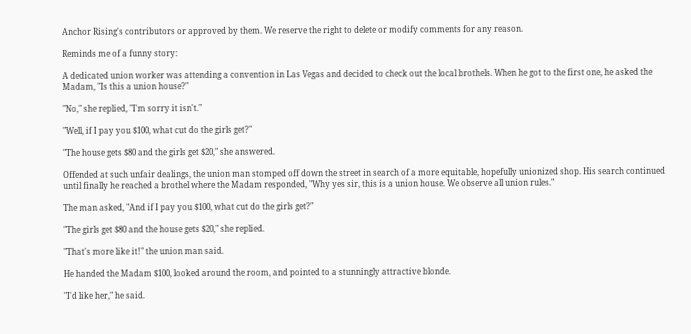Anchor Rising's contributors or approved by them. We reserve the right to delete or modify comments for any reason.

Reminds me of a funny story:

A dedicated union worker was attending a convention in Las Vegas and decided to check out the local brothels. When he got to the first one, he asked the Madam, "Is this a union house?"

"No," she replied, "I'm sorry it isn't."

"Well, if I pay you $100, what cut do the girls get?"

"The house gets $80 and the girls get $20," she answered.

Offended at such unfair dealings, the union man stomped off down the street in search of a more equitable, hopefully unionized shop. His search continued until finally he reached a brothel where the Madam responded, "Why yes sir, this is a union house. We observe all union rules."

The man asked, "And if I pay you $100, what cut do the girls get?"

"The girls get $80 and the house gets $20," she replied.

"That's more like it!" the union man said.

He handed the Madam $100, looked around the room, and pointed to a stunningly attractive blonde.

"I'd like her," he said.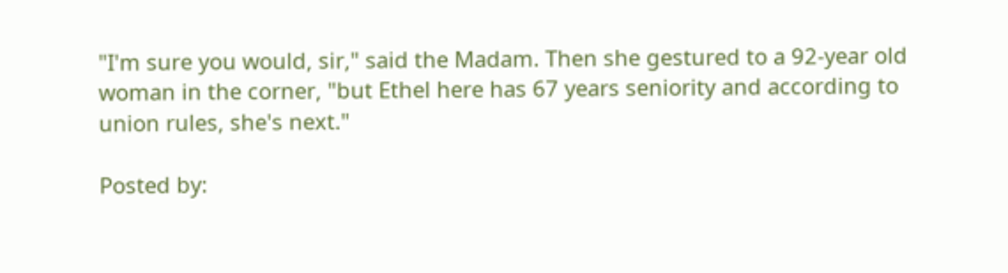"I'm sure you would, sir," said the Madam. Then she gestured to a 92-year old woman in the corner, "but Ethel here has 67 years seniority and according to union rules, she's next."

Posted by: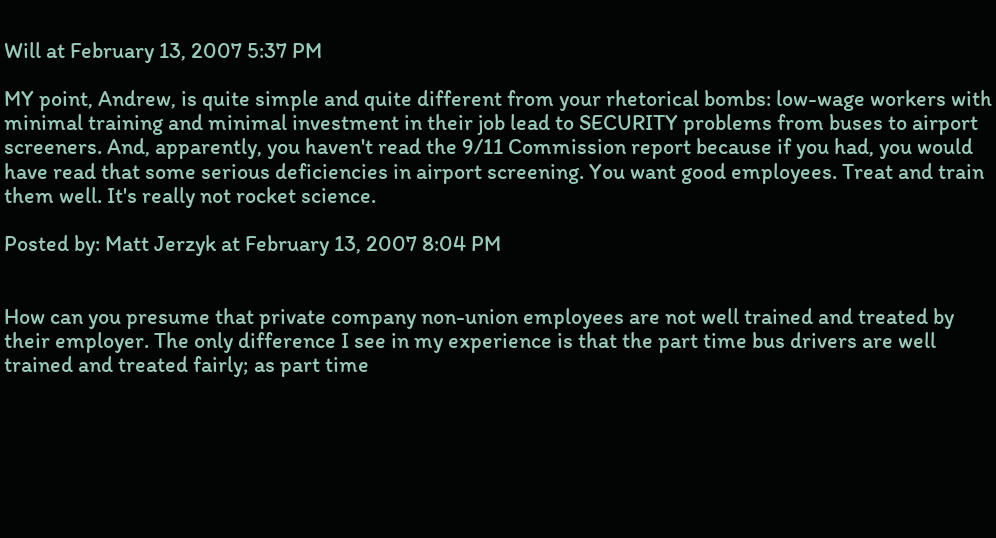Will at February 13, 2007 5:37 PM

MY point, Andrew, is quite simple and quite different from your rhetorical bombs: low-wage workers with minimal training and minimal investment in their job lead to SECURITY problems from buses to airport screeners. And, apparently, you haven't read the 9/11 Commission report because if you had, you would have read that some serious deficiencies in airport screening. You want good employees. Treat and train them well. It's really not rocket science.

Posted by: Matt Jerzyk at February 13, 2007 8:04 PM


How can you presume that private company non-union employees are not well trained and treated by their employer. The only difference I see in my experience is that the part time bus drivers are well trained and treated fairly; as part time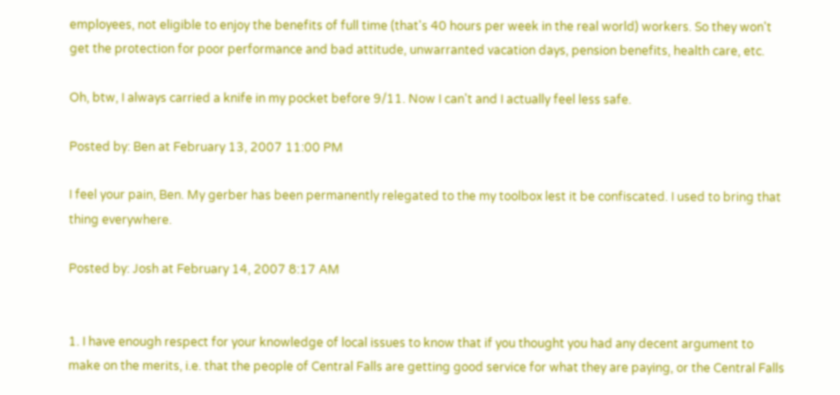employees, not eligible to enjoy the benefits of full time (that's 40 hours per week in the real world) workers. So they won't get the protection for poor performance and bad attitude, unwarranted vacation days, pension benefits, health care, etc.

Oh, btw, I always carried a knife in my pocket before 9/11. Now I can't and I actually feel less safe.

Posted by: Ben at February 13, 2007 11:00 PM

I feel your pain, Ben. My gerber has been permanently relegated to the my toolbox lest it be confiscated. I used to bring that thing everywhere.

Posted by: Josh at February 14, 2007 8:17 AM


1. I have enough respect for your knowledge of local issues to know that if you thought you had any decent argument to make on the merits, i.e. that the people of Central Falls are getting good service for what they are paying, or the Central Falls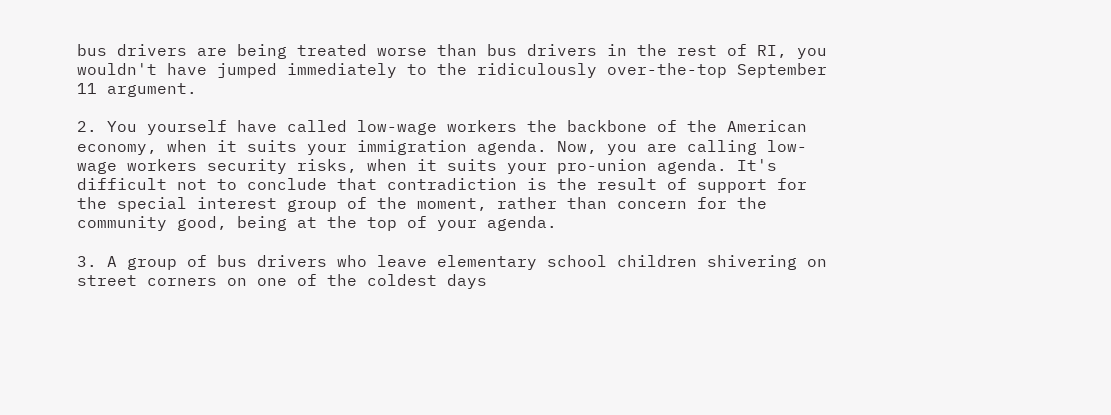bus drivers are being treated worse than bus drivers in the rest of RI, you wouldn't have jumped immediately to the ridiculously over-the-top September 11 argument.

2. You yourself have called low-wage workers the backbone of the American economy, when it suits your immigration agenda. Now, you are calling low-wage workers security risks, when it suits your pro-union agenda. It's difficult not to conclude that contradiction is the result of support for the special interest group of the moment, rather than concern for the community good, being at the top of your agenda.

3. A group of bus drivers who leave elementary school children shivering on street corners on one of the coldest days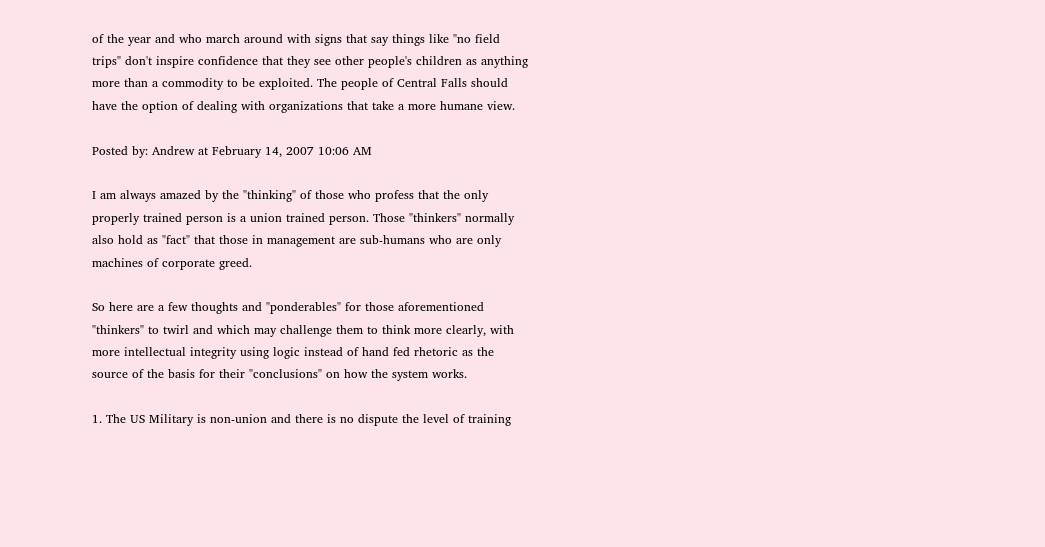of the year and who march around with signs that say things like "no field trips" don't inspire confidence that they see other people's children as anything more than a commodity to be exploited. The people of Central Falls should have the option of dealing with organizations that take a more humane view.

Posted by: Andrew at February 14, 2007 10:06 AM

I am always amazed by the "thinking" of those who profess that the only properly trained person is a union trained person. Those "thinkers" normally also hold as "fact" that those in management are sub-humans who are only machines of corporate greed.

So here are a few thoughts and "ponderables" for those aforementioned "thinkers" to twirl and which may challenge them to think more clearly, with more intellectual integrity using logic instead of hand fed rhetoric as the source of the basis for their "conclusions" on how the system works.

1. The US Military is non-union and there is no dispute the level of training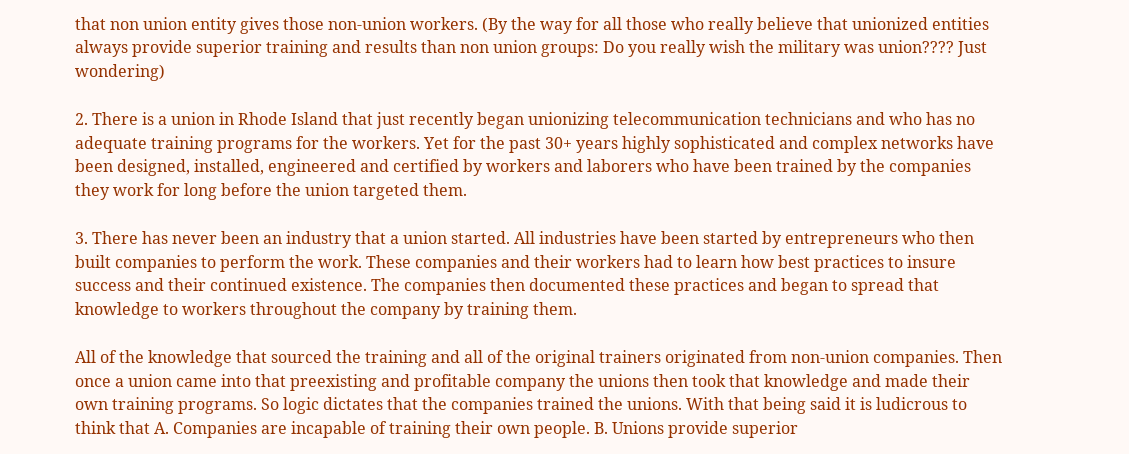that non union entity gives those non-union workers. (By the way for all those who really believe that unionized entities always provide superior training and results than non union groups: Do you really wish the military was union???? Just wondering)

2. There is a union in Rhode Island that just recently began unionizing telecommunication technicians and who has no adequate training programs for the workers. Yet for the past 30+ years highly sophisticated and complex networks have been designed, installed, engineered and certified by workers and laborers who have been trained by the companies they work for long before the union targeted them.

3. There has never been an industry that a union started. All industries have been started by entrepreneurs who then built companies to perform the work. These companies and their workers had to learn how best practices to insure success and their continued existence. The companies then documented these practices and began to spread that knowledge to workers throughout the company by training them.

All of the knowledge that sourced the training and all of the original trainers originated from non-union companies. Then once a union came into that preexisting and profitable company the unions then took that knowledge and made their own training programs. So logic dictates that the companies trained the unions. With that being said it is ludicrous to think that A. Companies are incapable of training their own people. B. Unions provide superior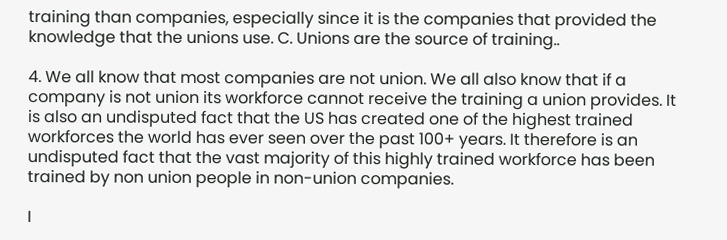training than companies, especially since it is the companies that provided the knowledge that the unions use. C. Unions are the source of training..

4. We all know that most companies are not union. We all also know that if a company is not union its workforce cannot receive the training a union provides. It is also an undisputed fact that the US has created one of the highest trained workforces the world has ever seen over the past 100+ years. It therefore is an undisputed fact that the vast majority of this highly trained workforce has been trained by non union people in non-union companies.

I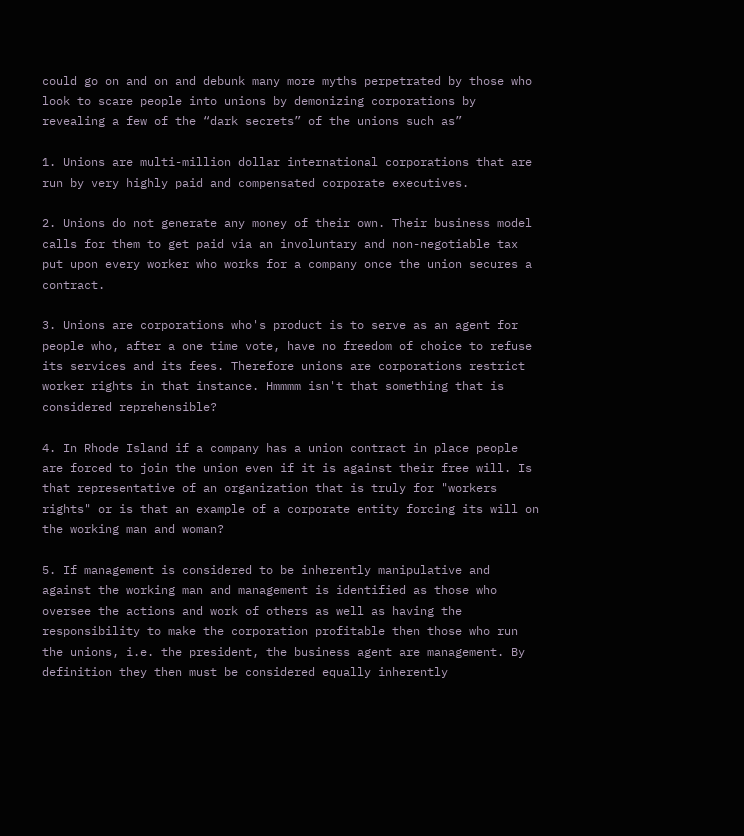could go on and on and debunk many more myths perpetrated by those who look to scare people into unions by demonizing corporations by revealing a few of the “dark secrets” of the unions such as”

1. Unions are multi-million dollar international corporations that are run by very highly paid and compensated corporate executives.

2. Unions do not generate any money of their own. Their business model calls for them to get paid via an involuntary and non-negotiable tax put upon every worker who works for a company once the union secures a contract.

3. Unions are corporations who's product is to serve as an agent for people who, after a one time vote, have no freedom of choice to refuse its services and its fees. Therefore unions are corporations restrict worker rights in that instance. Hmmmm isn't that something that is considered reprehensible?

4. In Rhode Island if a company has a union contract in place people are forced to join the union even if it is against their free will. Is that representative of an organization that is truly for "workers rights" or is that an example of a corporate entity forcing its will on the working man and woman?

5. If management is considered to be inherently manipulative and against the working man and management is identified as those who oversee the actions and work of others as well as having the responsibility to make the corporation profitable then those who run the unions, i.e. the president, the business agent are management. By definition they then must be considered equally inherently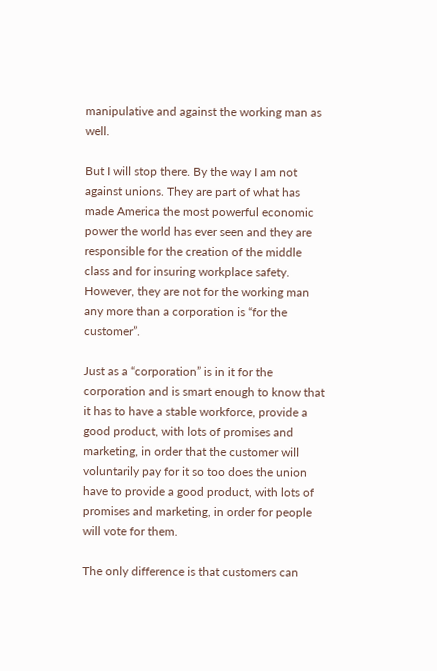manipulative and against the working man as well.

But I will stop there. By the way I am not against unions. They are part of what has made America the most powerful economic power the world has ever seen and they are responsible for the creation of the middle class and for insuring workplace safety. However, they are not for the working man any more than a corporation is “for the customer”.

Just as a “corporation” is in it for the corporation and is smart enough to know that it has to have a stable workforce, provide a good product, with lots of promises and marketing, in order that the customer will voluntarily pay for it so too does the union have to provide a good product, with lots of promises and marketing, in order for people will vote for them.

The only difference is that customers can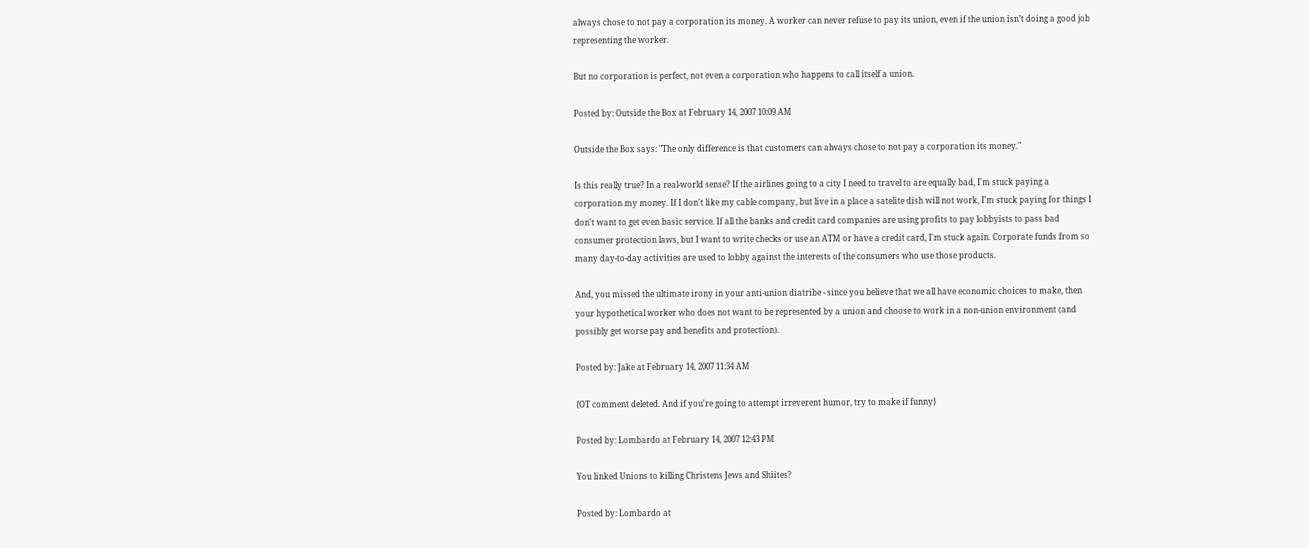always chose to not pay a corporation its money. A worker can never refuse to pay its union, even if the union isn’t doing a good job representing the worker.

But no corporation is perfect, not even a corporation who happens to call itself a union.

Posted by: Outside the Box at February 14, 2007 10:09 AM

Outside the Box says: "The only difference is that customers can always chose to not pay a corporation its money."

Is this really true? In a real-world sense? If the airlines going to a city I need to travel to are equally bad, I'm stuck paying a corporation my money. If I don't like my cable company, but live in a place a satelite dish will not work, I'm stuck paying for things I don't want to get even basic service. If all the banks and credit card companies are using profits to pay lobbyists to pass bad consumer protection laws, but I want to write checks or use an ATM or have a credit card, I'm stuck again. Corporate funds from so many day-to-day activities are used to lobby against the interests of the consumers who use those products.

And, you missed the ultimate irony in your anti-union diatribe - since you believe that we all have economic choices to make, then your hypothetical worker who does not want to be represented by a union and choose to work in a non-union environment (and possibly get worse pay and benefits and protection).

Posted by: Jake at February 14, 2007 11:34 AM

{OT comment deleted. And if you're going to attempt irreverent humor, try to make if funny}

Posted by: Lombardo at February 14, 2007 12:43 PM

You linked Unions to killing Christens Jews and Shiites?

Posted by: Lombardo at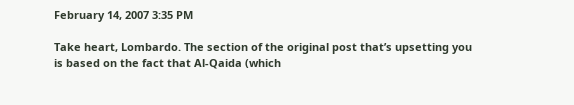February 14, 2007 3:35 PM

Take heart, Lombardo. The section of the original post that’s upsetting you is based on the fact that Al-Qaida (which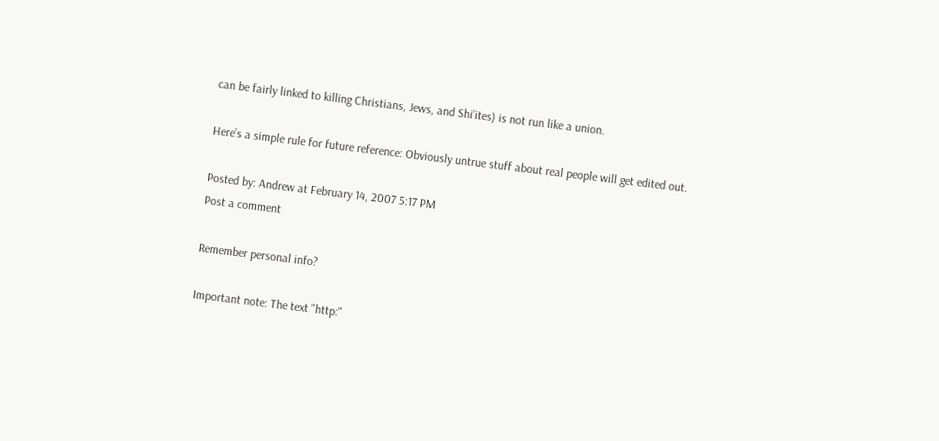can be fairly linked to killing Christians, Jews, and Shi’ites) is not run like a union.

Here’s a simple rule for future reference: Obviously untrue stuff about real people will get edited out.

Posted by: Andrew at February 14, 2007 5:17 PM
Post a comment

Remember personal info?

Important note: The text "http:"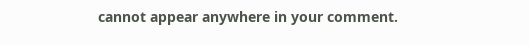cannot appear anywhere in your comment.